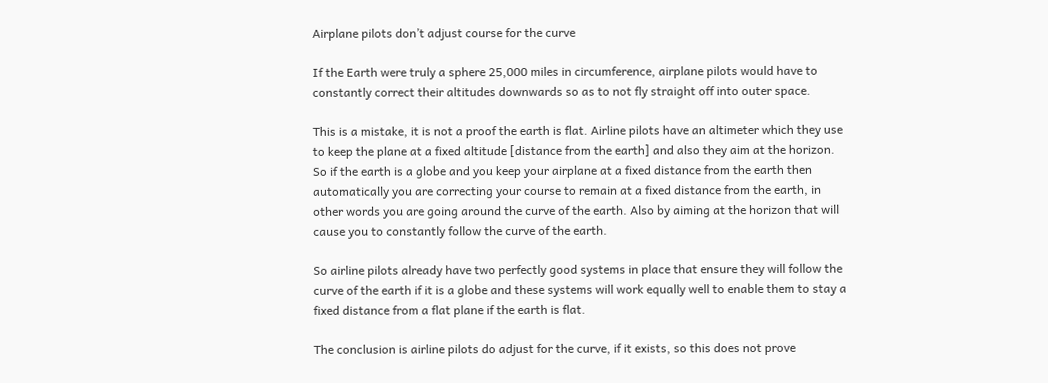Airplane pilots don’t adjust course for the curve

If the Earth were truly a sphere 25,000 miles in circumference, airplane pilots would have to constantly correct their altitudes downwards so as to not fly straight off into outer space.

This is a mistake, it is not a proof the earth is flat. Airline pilots have an altimeter which they use to keep the plane at a fixed altitude [distance from the earth] and also they aim at the horizon. So if the earth is a globe and you keep your airplane at a fixed distance from the earth then automatically you are correcting your course to remain at a fixed distance from the earth, in other words you are going around the curve of the earth. Also by aiming at the horizon that will cause you to constantly follow the curve of the earth.

So airline pilots already have two perfectly good systems in place that ensure they will follow the curve of the earth if it is a globe and these systems will work equally well to enable them to stay a fixed distance from a flat plane if the earth is flat.

The conclusion is airline pilots do adjust for the curve, if it exists, so this does not prove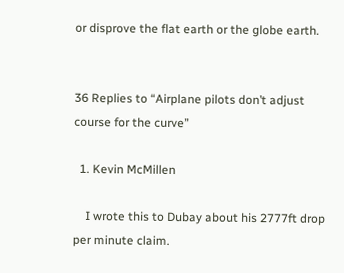or disprove the flat earth or the globe earth.


36 Replies to “Airplane pilots don’t adjust course for the curve”

  1. Kevin McMillen

    I wrote this to Dubay about his 2777ft drop per minute claim.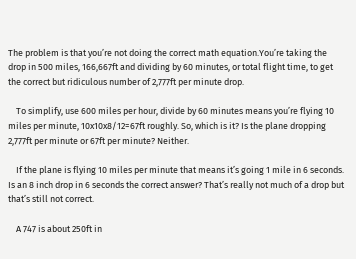The problem is that you’re not doing the correct math equation.You’re taking the drop in 500 miles, 166,667ft and dividing by 60 minutes, or total flight time, to get the correct but ridiculous number of 2,777ft per minute drop.

    To simplify, use 600 miles per hour, divide by 60 minutes means you’re flying 10 miles per minute, 10x10x8/12=67ft roughly. So, which is it? Is the plane dropping 2,777ft per minute or 67ft per minute? Neither.

    If the plane is flying 10 miles per minute that means it’s going 1 mile in 6 seconds. Is an 8 inch drop in 6 seconds the correct answer? That’s really not much of a drop but that’s still not correct.

    A 747 is about 250ft in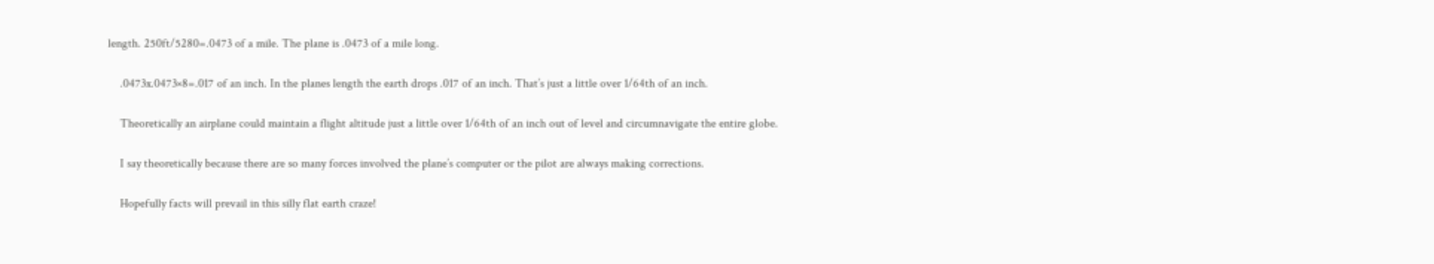length. 250ft/5280=.0473 of a mile. The plane is .0473 of a mile long.

    .0473x.0473×8=.017 of an inch. In the planes length the earth drops .017 of an inch. That’s just a little over 1/64th of an inch.

    Theoretically an airplane could maintain a flight altitude just a little over 1/64th of an inch out of level and circumnavigate the entire globe.

    I say theoretically because there are so many forces involved the plane’s computer or the pilot are always making corrections.

    Hopefully facts will prevail in this silly flat earth craze!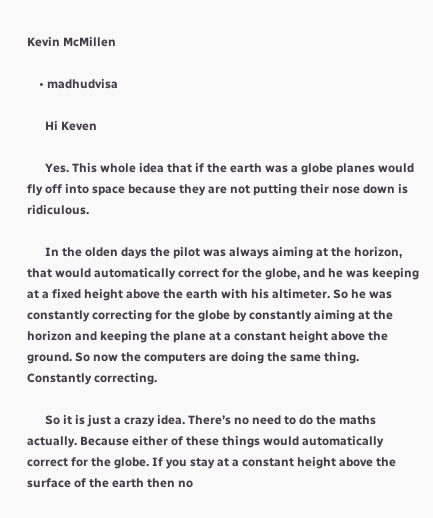Kevin McMillen

    • madhudvisa

      Hi Keven

      Yes. This whole idea that if the earth was a globe planes would fly off into space because they are not putting their nose down is ridiculous.

      In the olden days the pilot was always aiming at the horizon, that would automatically correct for the globe, and he was keeping at a fixed height above the earth with his altimeter. So he was constantly correcting for the globe by constantly aiming at the horizon and keeping the plane at a constant height above the ground. So now the computers are doing the same thing. Constantly correcting.

      So it is just a crazy idea. There’s no need to do the maths actually. Because either of these things would automatically correct for the globe. If you stay at a constant height above the surface of the earth then no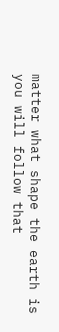matter what shape the earth is you will follow that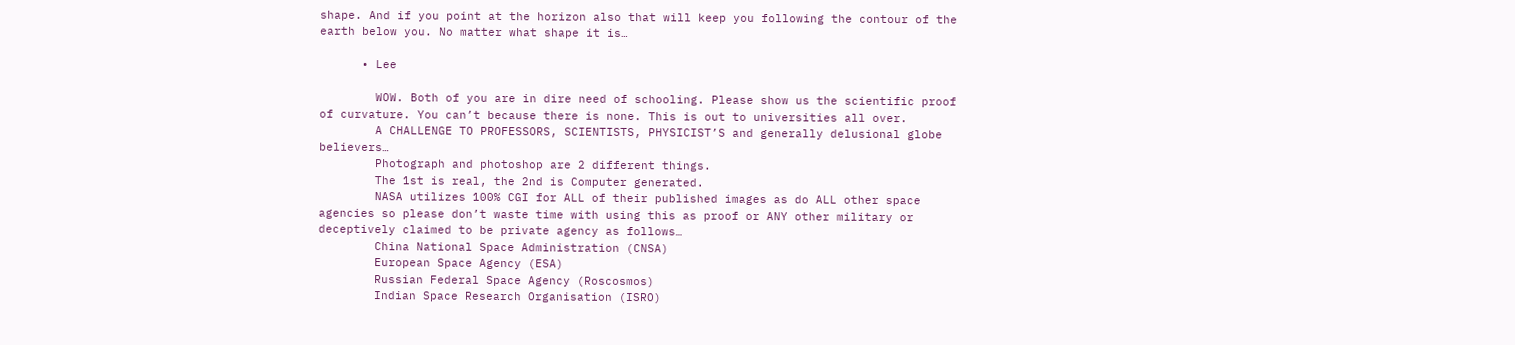shape. And if you point at the horizon also that will keep you following the contour of the earth below you. No matter what shape it is…

      • Lee

        WOW. Both of you are in dire need of schooling. Please show us the scientific proof of curvature. You can’t because there is none. This is out to universities all over.
        A CHALLENGE TO PROFESSORS, SCIENTISTS, PHYSICIST’S and generally delusional globe believers…
        Photograph and photoshop are 2 different things.
        The 1st is real, the 2nd is Computer generated.
        NASA utilizes 100% CGI for ALL of their published images as do ALL other space agencies so please don’t waste time with using this as proof or ANY other military or deceptively claimed to be private agency as follows…
        China National Space Administration (CNSA)
        European Space Agency (ESA)
        Russian Federal Space Agency (Roscosmos)
        Indian Space Research Organisation (ISRO)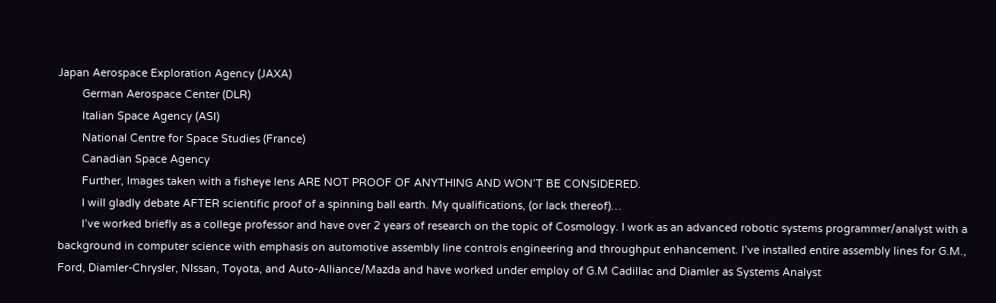Japan Aerospace Exploration Agency (JAXA)
        German Aerospace Center (DLR)
        Italian Space Agency (ASI)
        National Centre for Space Studies (France)
        Canadian Space Agency
        Further, Images taken with a fisheye lens ARE NOT PROOF OF ANYTHING AND WON’T BE CONSIDERED.
        I will gladly debate AFTER scientific proof of a spinning ball earth. My qualifications, (or lack thereof)…
        I’ve worked briefly as a college professor and have over 2 years of research on the topic of Cosmology. I work as an advanced robotic systems programmer/analyst with a background in computer science with emphasis on automotive assembly line controls engineering and throughput enhancement. I’ve installed entire assembly lines for G.M., Ford, Diamler-Chrysler, NIssan, Toyota, and Auto-Alliance/Mazda and have worked under employ of G.M Cadillac and Diamler as Systems Analyst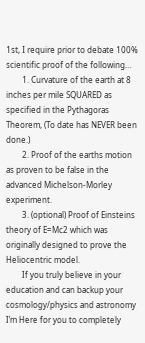1st, I require prior to debate 100% scientific proof of the following…
        1. Curvature of the earth at 8 inches per mile SQUARED as specified in the Pythagoras Theorem, (To date has NEVER been done.)
        2. Proof of the earths motion as proven to be false in the advanced Michelson-Morley experiment.
        3. (optional) Proof of Einsteins theory of E=Mc2 which was originally designed to prove the Heliocentric model.
        If you truly believe in your education and can backup your cosmology/physics and astronomy I’m Here for you to completely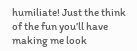humiliate! Just the think of the fun you’ll have making me look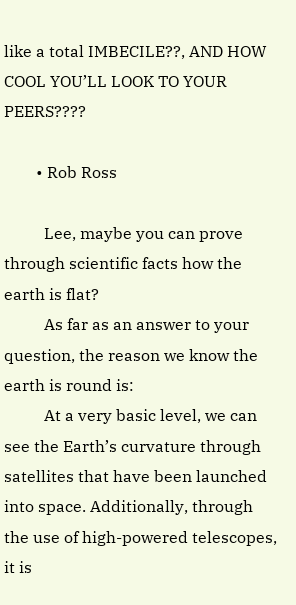like a total IMBECILE??, AND HOW COOL YOU’LL LOOK TO YOUR PEERS????

        • Rob Ross

          Lee, maybe you can prove through scientific facts how the earth is flat?
          As far as an answer to your question, the reason we know the earth is round is:
          At a very basic level, we can see the Earth’s curvature through satellites that have been launched into space. Additionally, through the use of high-powered telescopes, it is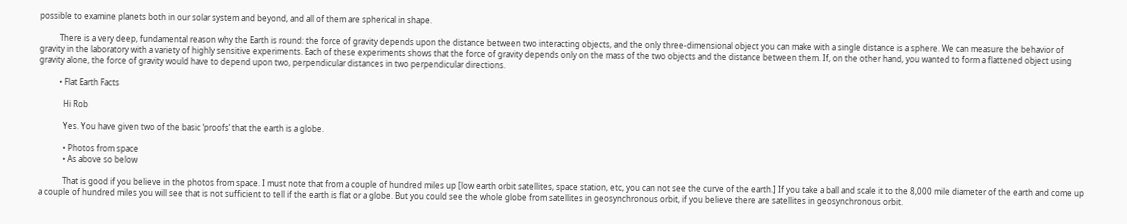possible to examine planets both in our solar system and beyond, and all of them are spherical in shape.

          There is a very deep, fundamental reason why the Earth is round: the force of gravity depends upon the distance between two interacting objects, and the only three-dimensional object you can make with a single distance is a sphere. We can measure the behavior of gravity in the laboratory with a variety of highly sensitive experiments. Each of these experiments shows that the force of gravity depends only on the mass of the two objects and the distance between them. If, on the other hand, you wanted to form a flattened object using gravity alone, the force of gravity would have to depend upon two, perpendicular distances in two perpendicular directions.

          • Flat Earth Facts

            Hi Rob

            Yes. You have given two of the basic ‘proofs’ that the earth is a globe.

            • Photos from space
            • As above so below

            That is good if you believe in the photos from space. I must note that from a couple of hundred miles up [low earth orbit satellites, space station, etc, you can not see the curve of the earth.] If you take a ball and scale it to the 8,000 mile diameter of the earth and come up a couple of hundred miles you will see that is not sufficient to tell if the earth is flat or a globe. But you could see the whole globe from satellites in geosynchronous orbit, if you believe there are satellites in geosynchronous orbit.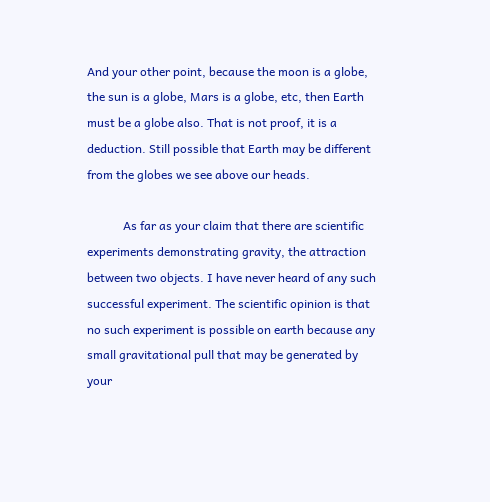And your other point, because the moon is a globe, the sun is a globe, Mars is a globe, etc, then Earth must be a globe also. That is not proof, it is a deduction. Still possible that Earth may be different from the globes we see above our heads.

            As far as your claim that there are scientific experiments demonstrating gravity, the attraction between two objects. I have never heard of any such successful experiment. The scientific opinion is that no such experiment is possible on earth because any small gravitational pull that may be generated by your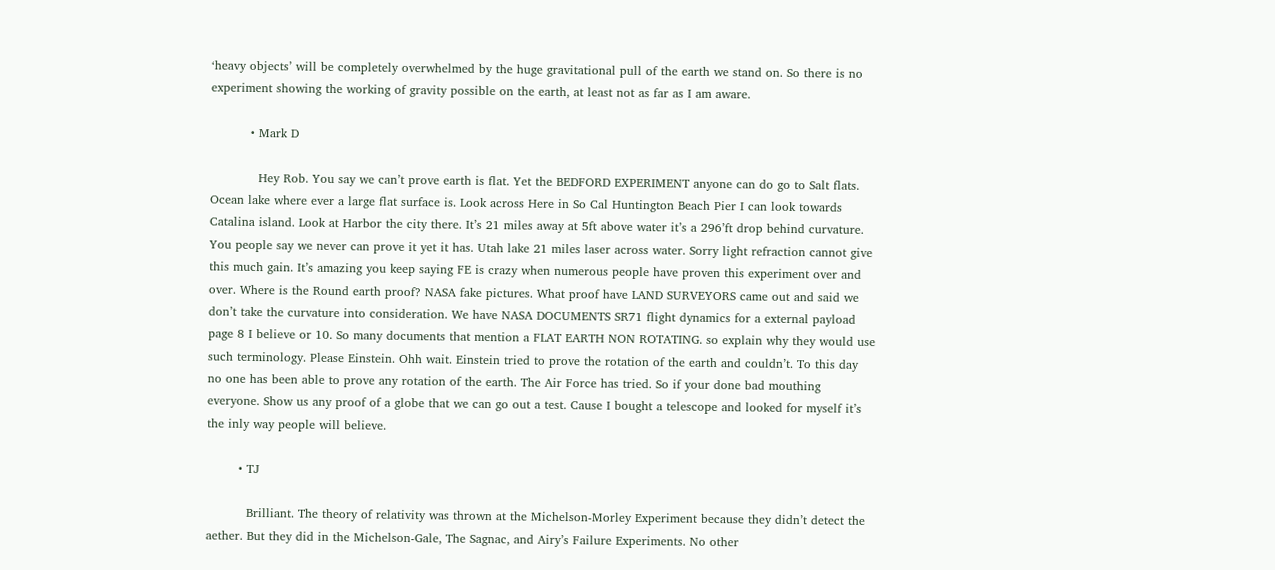‘heavy objects’ will be completely overwhelmed by the huge gravitational pull of the earth we stand on. So there is no experiment showing the working of gravity possible on the earth, at least not as far as I am aware.

          • Mark D

            Hey Rob. You say we can’t prove earth is flat. Yet the BEDFORD EXPERIMENT anyone can do go to Salt flats. Ocean lake where ever a large flat surface is. Look across Here in So Cal Huntington Beach Pier I can look towards Catalina island. Look at Harbor the city there. It’s 21 miles away at 5ft above water it’s a 296’ft drop behind curvature. You people say we never can prove it yet it has. Utah lake 21 miles laser across water. Sorry light refraction cannot give this much gain. It’s amazing you keep saying FE is crazy when numerous people have proven this experiment over and over. Where is the Round earth proof? NASA fake pictures. What proof have LAND SURVEYORS came out and said we don’t take the curvature into consideration. We have NASA DOCUMENTS SR71 flight dynamics for a external payload page 8 I believe or 10. So many documents that mention a FLAT EARTH NON ROTATING. so explain why they would use such terminology. Please Einstein. Ohh wait. Einstein tried to prove the rotation of the earth and couldn’t. To this day no one has been able to prove any rotation of the earth. The Air Force has tried. So if your done bad mouthing everyone. Show us any proof of a globe that we can go out a test. Cause I bought a telescope and looked for myself it’s the inly way people will believe.

        • TJ

          Brilliant. The theory of relativity was thrown at the Michelson-Morley Experiment because they didn’t detect the aether. But they did in the Michelson-Gale, The Sagnac, and Airy’s Failure Experiments. No other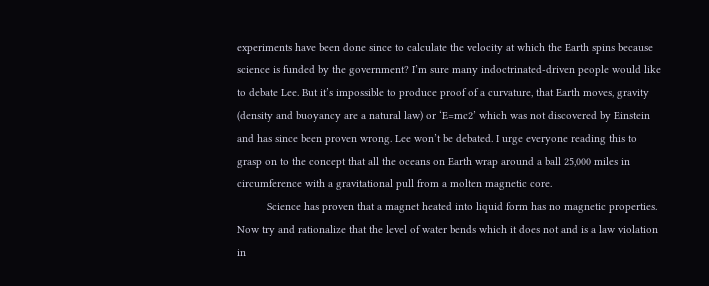experiments have been done since to calculate the velocity at which the Earth spins because science is funded by the government? I’m sure many indoctrinated-driven people would like to debate Lee. But it’s impossible to produce proof of a curvature, that Earth moves, gravity (density and buoyancy are a natural law) or ‘E=mc2’ which was not discovered by Einstein and has since been proven wrong. Lee won’t be debated. I urge everyone reading this to grasp on to the concept that all the oceans on Earth wrap around a ball 25,000 miles in circumference with a gravitational pull from a molten magnetic core.
          Science has proven that a magnet heated into liquid form has no magnetic properties. Now try and rationalize that the level of water bends which it does not and is a law violation in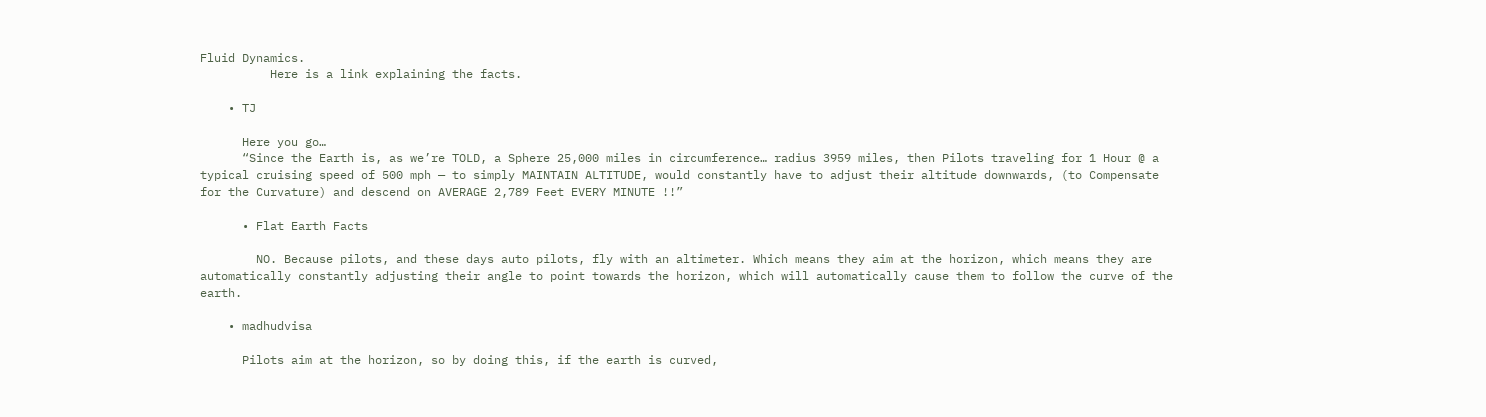Fluid Dynamics.
          Here is a link explaining the facts.

    • TJ

      Here you go…
      “Since the Earth is, as we’re TOLD, a Sphere 25,000 miles in circumference… radius 3959 miles, then Pilots traveling for 1 Hour @ a typical cruising speed of 500 mph — to simply MAINTAIN ALTITUDE, would constantly have to adjust their altitude downwards, (to Compensate for the Curvature) and descend on AVERAGE 2,789 Feet EVERY MINUTE !!”

      • Flat Earth Facts

        NO. Because pilots, and these days auto pilots, fly with an altimeter. Which means they aim at the horizon, which means they are automatically constantly adjusting their angle to point towards the horizon, which will automatically cause them to follow the curve of the earth.

    • madhudvisa

      Pilots aim at the horizon, so by doing this, if the earth is curved,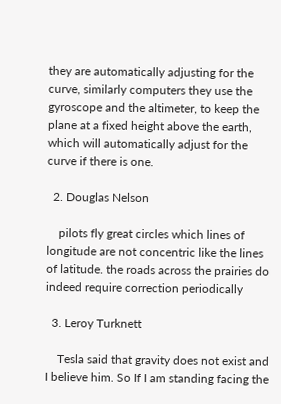they are automatically adjusting for the curve, similarly computers they use the gyroscope and the altimeter, to keep the plane at a fixed height above the earth, which will automatically adjust for the curve if there is one.

  2. Douglas Nelson

    pilots fly great circles which lines of longitude are not concentric like the lines of latitude. the roads across the prairies do indeed require correction periodically

  3. Leroy Turknett

    Tesla said that gravity does not exist and I believe him. So If I am standing facing the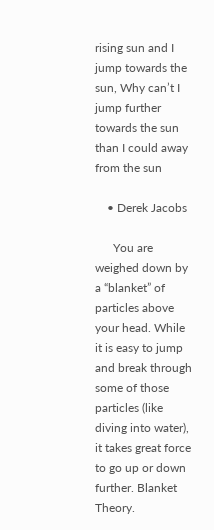rising sun and I jump towards the sun, Why can’t I jump further towards the sun than I could away from the sun

    • Derek Jacobs

      You are weighed down by a “blanket” of particles above your head. While it is easy to jump and break through some of those particles (like diving into water), it takes great force to go up or down further. Blanket Theory.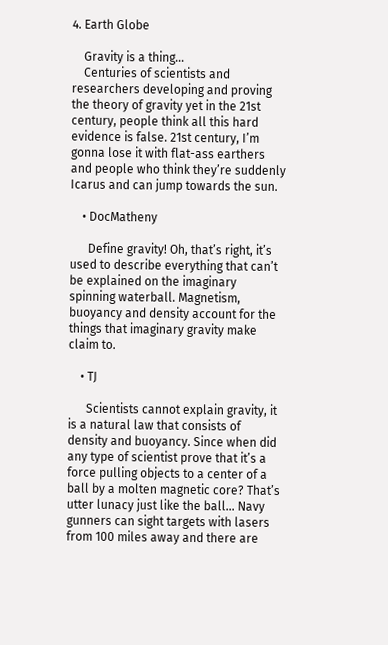4. Earth Globe

    Gravity is a thing…
    Centuries of scientists and researchers developing and proving the theory of gravity yet in the 21st century, people think all this hard evidence is false. 21st century, I’m gonna lose it with flat-ass earthers and people who think they’re suddenly Icarus and can jump towards the sun.

    • DocMatheny

      Define gravity! Oh, that’s right, it’s used to describe everything that can’t be explained on the imaginary spinning waterball. Magnetism, buoyancy and density account for the things that imaginary gravity make claim to.

    • TJ

      Scientists cannot explain gravity, it is a natural law that consists of density and buoyancy. Since when did any type of scientist prove that it’s a force pulling objects to a center of a ball by a molten magnetic core? That’s utter lunacy just like the ball… Navy gunners can sight targets with lasers from 100 miles away and there are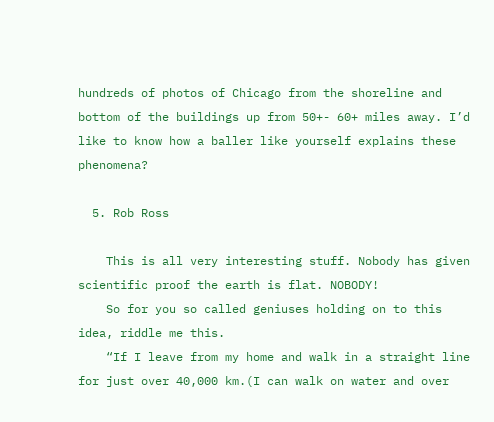hundreds of photos of Chicago from the shoreline and bottom of the buildings up from 50+- 60+ miles away. I’d like to know how a baller like yourself explains these phenomena?

  5. Rob Ross

    This is all very interesting stuff. Nobody has given scientific proof the earth is flat. NOBODY!
    So for you so called geniuses holding on to this idea, riddle me this.
    “If I leave from my home and walk in a straight line for just over 40,000 km.(I can walk on water and over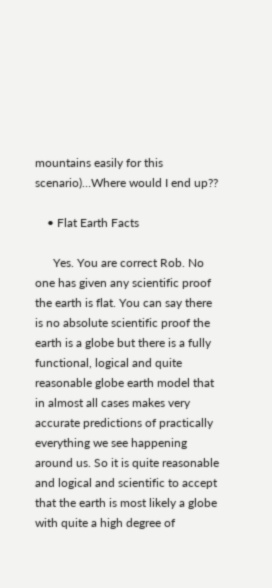mountains easily for this scenario)…Where would I end up??

    • Flat Earth Facts

      Yes. You are correct Rob. No one has given any scientific proof the earth is flat. You can say there is no absolute scientific proof the earth is a globe but there is a fully functional, logical and quite reasonable globe earth model that in almost all cases makes very accurate predictions of practically everything we see happening around us. So it is quite reasonable and logical and scientific to accept that the earth is most likely a globe with quite a high degree of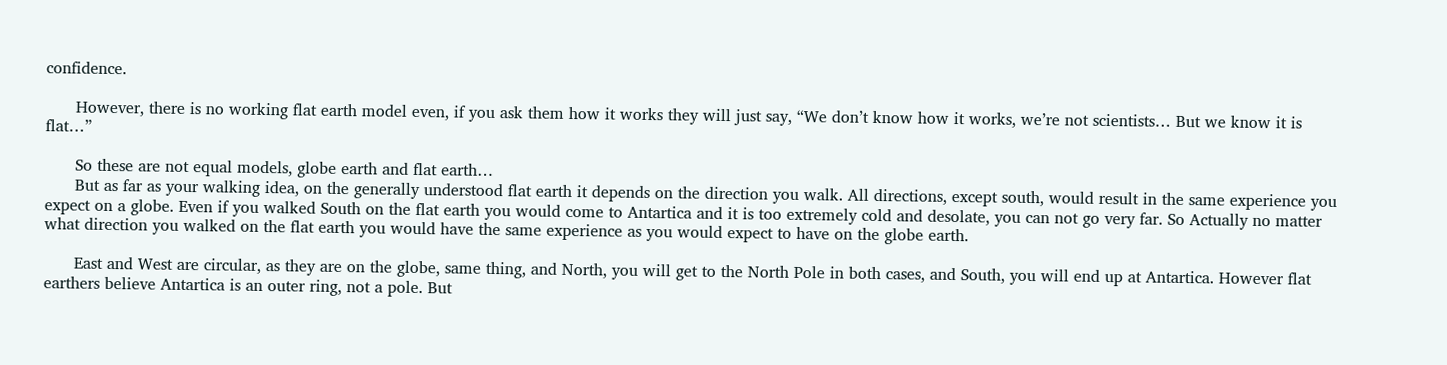confidence.

      However, there is no working flat earth model even, if you ask them how it works they will just say, “We don’t know how it works, we’re not scientists… But we know it is flat…”

      So these are not equal models, globe earth and flat earth…
      But as far as your walking idea, on the generally understood flat earth it depends on the direction you walk. All directions, except south, would result in the same experience you expect on a globe. Even if you walked South on the flat earth you would come to Antartica and it is too extremely cold and desolate, you can not go very far. So Actually no matter what direction you walked on the flat earth you would have the same experience as you would expect to have on the globe earth.

      East and West are circular, as they are on the globe, same thing, and North, you will get to the North Pole in both cases, and South, you will end up at Antartica. However flat earthers believe Antartica is an outer ring, not a pole. But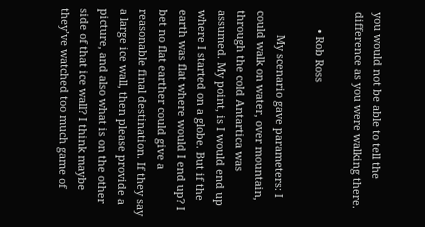you would not be able to tell the difference as you were walking there.

      • Rob Ross

        My scenario gave parameters: I could walk on water, over mountain, through the cold Antartica was assumed. My point, is I would end up where I started on a globe. But if the earth was flat where would I end up? I bet no flat earther could give a reasonable final destination. If they say a large ice wall, then please provide a picture, and also what is on the other side of that ice wall? I think maybe they’ve watched too much game of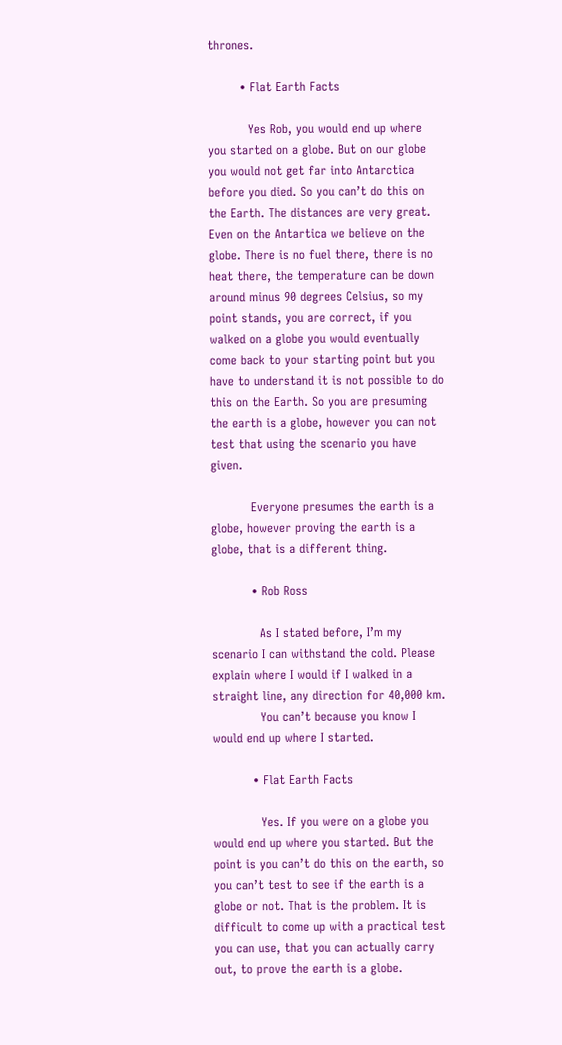thrones.

        • Flat Earth Facts

          Yes Rob, you would end up where you started on a globe. But on our globe you would not get far into Antarctica before you died. So you can’t do this on the Earth. The distances are very great. Even on the Antartica we believe on the globe. There is no fuel there, there is no heat there, the temperature can be down around minus 90 degrees Celsius, so my point stands, you are correct, if you walked on a globe you would eventually come back to your starting point but you have to understand it is not possible to do this on the Earth. So you are presuming the earth is a globe, however you can not test that using the scenario you have given.

          Everyone presumes the earth is a globe, however proving the earth is a globe, that is a different thing.

          • Rob Ross

            As I stated before, I’m my scenario I can withstand the cold. Please explain where I would if I walked in a straight line, any direction for 40,000 km.
            You can’t because you know I would end up where I started.

          • Flat Earth Facts

            Yes. If you were on a globe you would end up where you started. But the point is you can’t do this on the earth, so you can’t test to see if the earth is a globe or not. That is the problem. It is difficult to come up with a practical test you can use, that you can actually carry out, to prove the earth is a globe.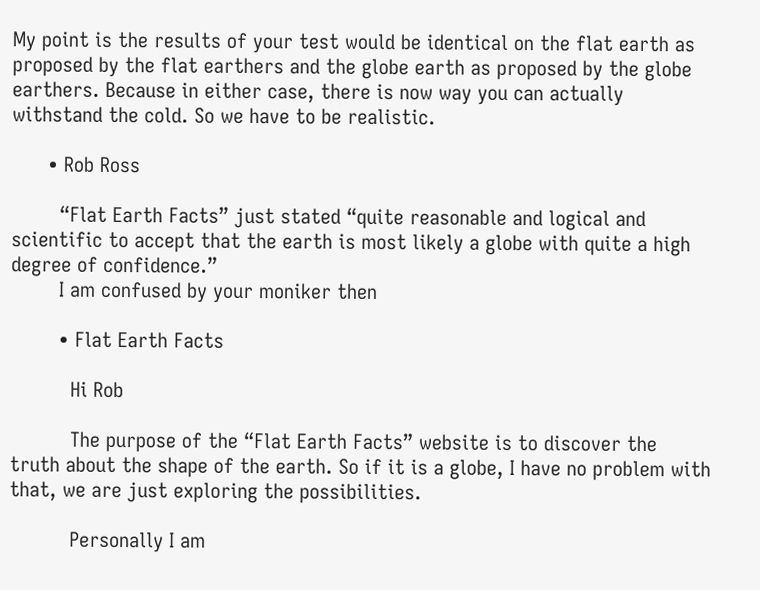My point is the results of your test would be identical on the flat earth as proposed by the flat earthers and the globe earth as proposed by the globe earthers. Because in either case, there is now way you can actually withstand the cold. So we have to be realistic.

      • Rob Ross

        “Flat Earth Facts” just stated “quite reasonable and logical and scientific to accept that the earth is most likely a globe with quite a high degree of confidence.”
        I am confused by your moniker then

        • Flat Earth Facts

          Hi Rob

          The purpose of the “Flat Earth Facts” website is to discover the truth about the shape of the earth. So if it is a globe, I have no problem with that, we are just exploring the possibilities.

          Personally I am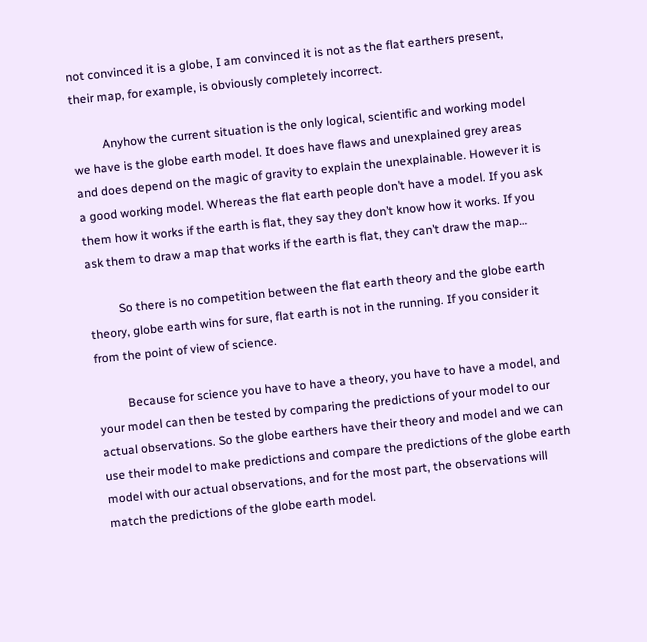not convinced it is a globe, I am convinced it is not as the flat earthers present, their map, for example, is obviously completely incorrect.

          Anyhow the current situation is the only logical, scientific and working model we have is the globe earth model. It does have flaws and unexplained grey areas and does depend on the magic of gravity to explain the unexplainable. However it is a good working model. Whereas the flat earth people don’t have a model. If you ask them how it works if the earth is flat, they say they don’t know how it works. If you ask them to draw a map that works if the earth is flat, they can’t draw the map…

          So there is no competition between the flat earth theory and the globe earth theory, globe earth wins for sure, flat earth is not in the running. If you consider it from the point of view of science.

          Because for science you have to have a theory, you have to have a model, and your model can then be tested by comparing the predictions of your model to our actual observations. So the globe earthers have their theory and model and we can use their model to make predictions and compare the predictions of the globe earth model with our actual observations, and for the most part, the observations will match the predictions of the globe earth model.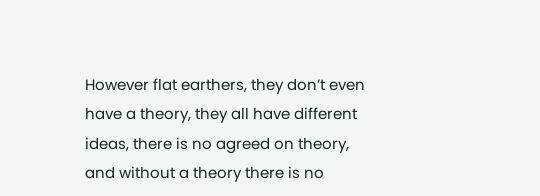However flat earthers, they don’t even have a theory, they all have different ideas, there is no agreed on theory, and without a theory there is no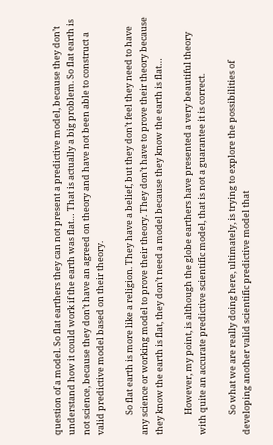question of a model. So flat earthers they can not present a predictive model, because they don’t understand how it could work if the earth was flat… That is actually a big problem. So flat earth is not science, because they don’t have an agreed on theory and have not been able to construct a valid predictive model based on their theory.

          So flat earth is more like a religion. They have a belief, but they don’t feel they need to have any science or working model to prove their theory. They don’t have to prove their theory because they know the earth is flat, they don’t need a model because they know the earth is flat…

          However, my point, is although the globe earthers have presented a very beautiful theory with quite an accurate predictive scientific model, that is not a guarantee it is correct.

          So what we are really doing here, ultimately, is trying to explore the possibilities of developing another valid scientific predictive model that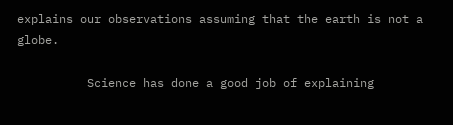explains our observations assuming that the earth is not a globe.

          Science has done a good job of explaining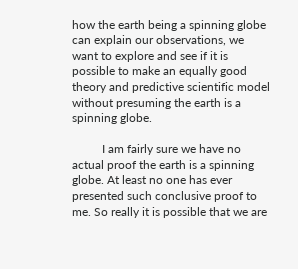how the earth being a spinning globe can explain our observations, we want to explore and see if it is possible to make an equally good theory and predictive scientific model without presuming the earth is a spinning globe.

          I am fairly sure we have no actual proof the earth is a spinning globe. At least no one has ever presented such conclusive proof to me. So really it is possible that we are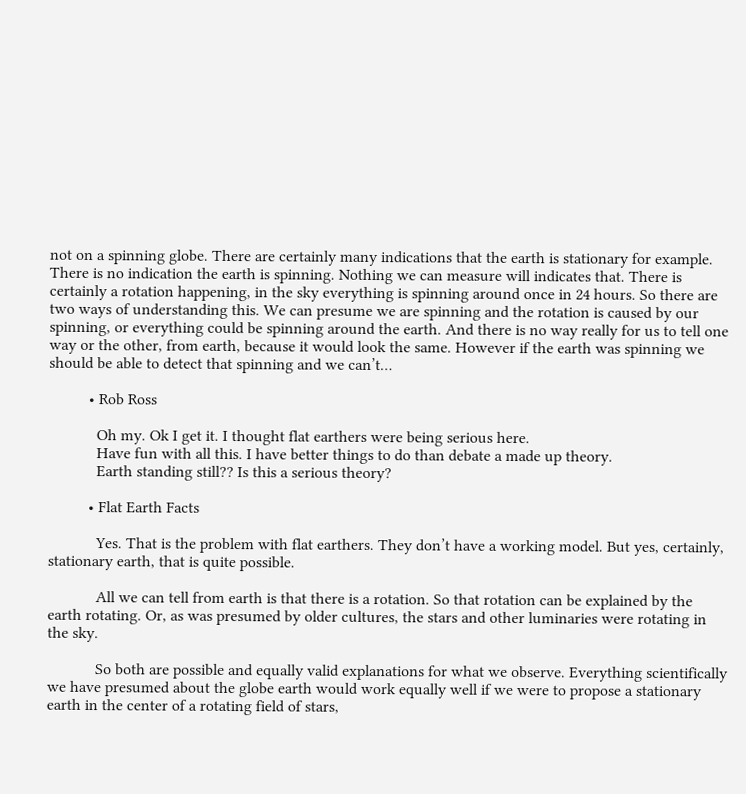not on a spinning globe. There are certainly many indications that the earth is stationary for example. There is no indication the earth is spinning. Nothing we can measure will indicates that. There is certainly a rotation happening, in the sky everything is spinning around once in 24 hours. So there are two ways of understanding this. We can presume we are spinning and the rotation is caused by our spinning, or everything could be spinning around the earth. And there is no way really for us to tell one way or the other, from earth, because it would look the same. However if the earth was spinning we should be able to detect that spinning and we can’t…

          • Rob Ross

            Oh my. Ok I get it. I thought flat earthers were being serious here.
            Have fun with all this. I have better things to do than debate a made up theory.
            Earth standing still?? Is this a serious theory?

          • Flat Earth Facts

            Yes. That is the problem with flat earthers. They don’t have a working model. But yes, certainly, stationary earth, that is quite possible.

            All we can tell from earth is that there is a rotation. So that rotation can be explained by the earth rotating. Or, as was presumed by older cultures, the stars and other luminaries were rotating in the sky.

            So both are possible and equally valid explanations for what we observe. Everything scientifically we have presumed about the globe earth would work equally well if we were to propose a stationary earth in the center of a rotating field of stars,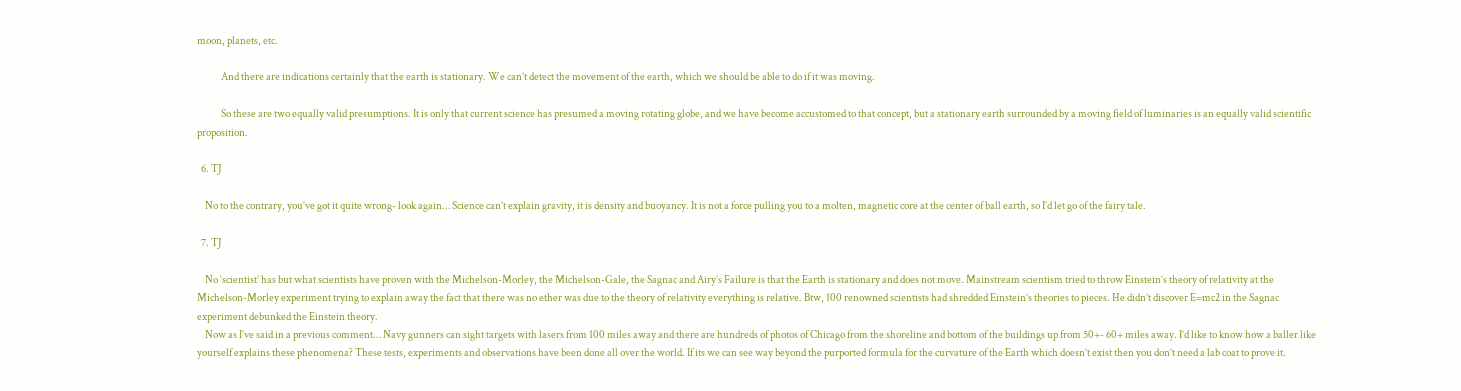moon, planets, etc.

            And there are indications certainly that the earth is stationary. We can’t detect the movement of the earth, which we should be able to do if it was moving.

            So these are two equally valid presumptions. It is only that current science has presumed a moving rotating globe, and we have become accustomed to that concept, but a stationary earth surrounded by a moving field of luminaries is an equally valid scientific proposition.

  6. TJ

    No to the contrary, you’ve got it quite wrong- look again… Science can’t explain gravity, it is density and buoyancy. It is not a force pulling you to a molten, magnetic core at the center of ball earth, so I’d let go of the fairy tale.

  7. TJ

    No ‘scientist’ has but what scientists have proven with the Michelson-Morley, the Michelson-Gale, the Sagnac and Airy’s Failure is that the Earth is stationary and does not move. Mainstream scientism tried to throw Einstein’s theory of relativity at the Michelson-Morley experiment trying to explain away the fact that there was no ether was due to the theory of relativity everything is relative. Btw, 100 renowned scientists had shredded Einstein’s theories to pieces. He didn’t discover E=mc2 in the Sagnac experiment debunked the Einstein theory.
    Now as I’ve said in a previous comment… Navy gunners can sight targets with lasers from 100 miles away and there are hundreds of photos of Chicago from the shoreline and bottom of the buildings up from 50+- 60+ miles away. I’d like to know how a baller like yourself explains these phenomena? These tests, experiments and observations have been done all over the world. If its we can see way beyond the purported formula for the curvature of the Earth which doesn’t exist then you don’t need a lab coat to prove it.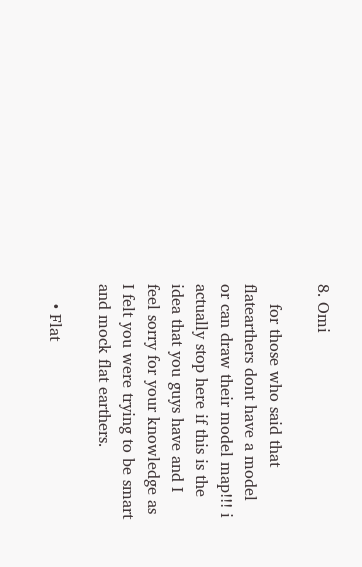8. Omi

    for those who said that flatearthers dont have a model or can draw their model map!!! i actually stop here if this is the idea that you guys have and I feel sorry for your knowledge as I felt you were trying to be smart and mock flat earthers.

    • Flat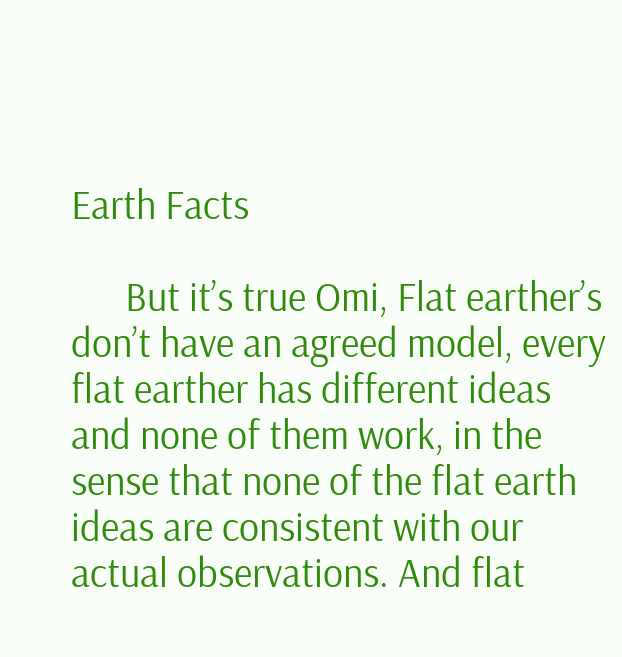Earth Facts

      But it’s true Omi, Flat earther’s don’t have an agreed model, every flat earther has different ideas and none of them work, in the sense that none of the flat earth ideas are consistent with our actual observations. And flat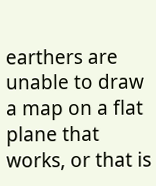earthers are unable to draw a map on a flat plane that works, or that is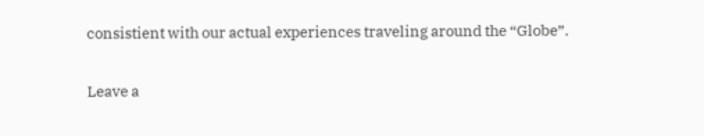consistient with our actual experiences traveling around the “Globe”.

Leave a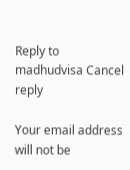Reply to madhudvisa Cancel reply

Your email address will not be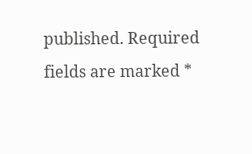published. Required fields are marked *